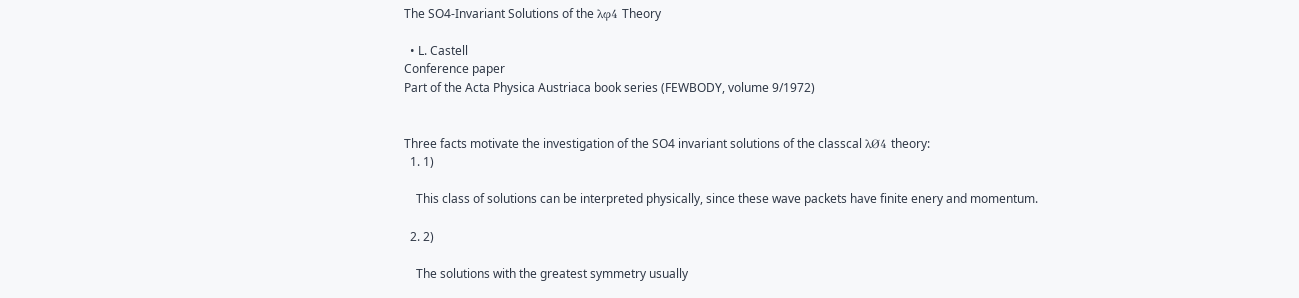The SO4-Invariant Solutions of the λφ4 Theory

  • L. Castell
Conference paper
Part of the Acta Physica Austriaca book series (FEWBODY, volume 9/1972)


Three facts motivate the investigation of the SO4 invariant solutions of the classcal λØ4 theory:
  1. 1)

    This class of solutions can be interpreted physically, since these wave packets have finite enery and momentum.

  2. 2)

    The solutions with the greatest symmetry usually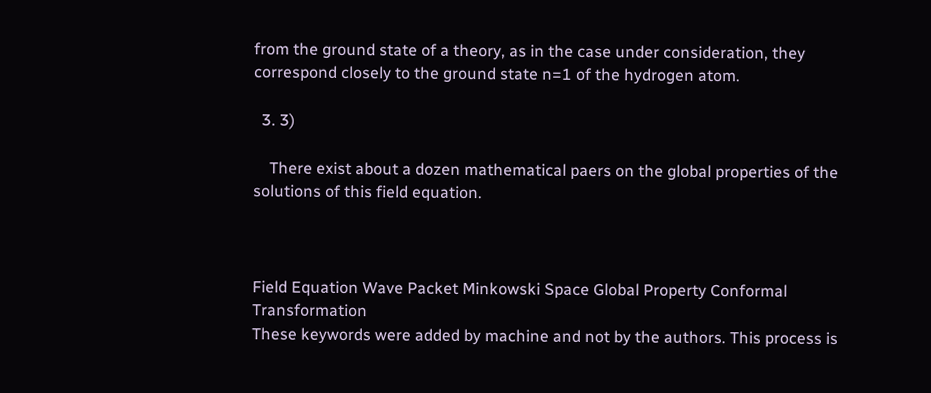from the ground state of a theory, as in the case under consideration, they correspond closely to the ground state n=1 of the hydrogen atom.

  3. 3)

    There exist about a dozen mathematical paers on the global properties of the solutions of this field equation.



Field Equation Wave Packet Minkowski Space Global Property Conformal Transformation
These keywords were added by machine and not by the authors. This process is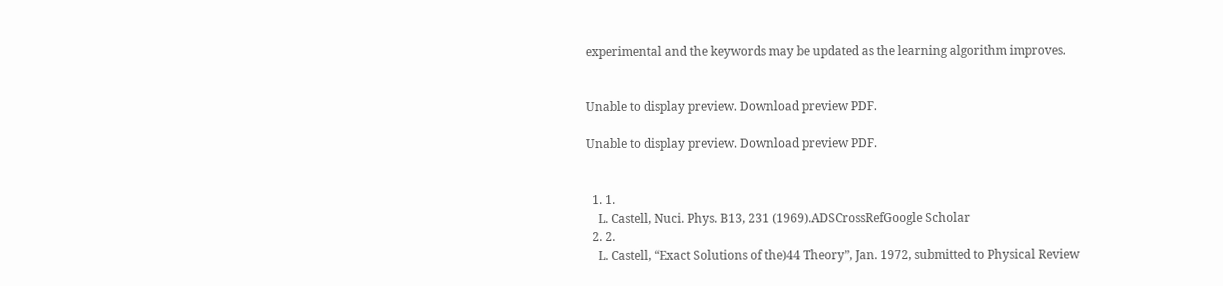experimental and the keywords may be updated as the learning algorithm improves.


Unable to display preview. Download preview PDF.

Unable to display preview. Download preview PDF.


  1. 1.
    L. Castell, Nuci. Phys. B13, 231 (1969).ADSCrossRefGoogle Scholar
  2. 2.
    L. Castell, “Exact Solutions of the)44 Theory”, Jan. 1972, submitted to Physical Review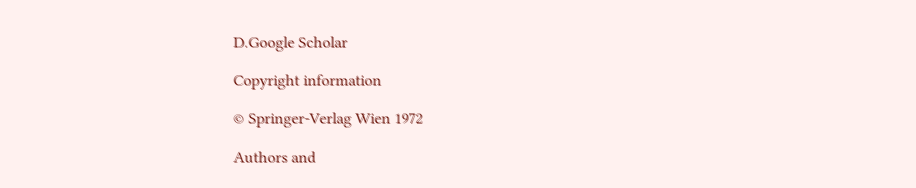D.Google Scholar

Copyright information

© Springer-Verlag Wien 1972

Authors and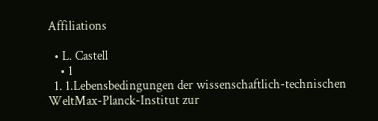Affiliations

  • L. Castell
    • 1
  1. 1.Lebensbedingungen der wissenschaftlich-technischen WeltMax-Planck-Institut zur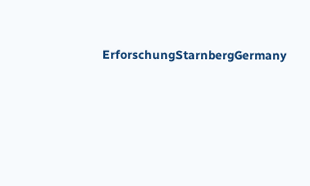ErforschungStarnbergGermany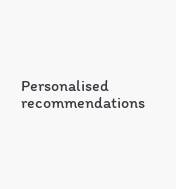Personalised recommendations